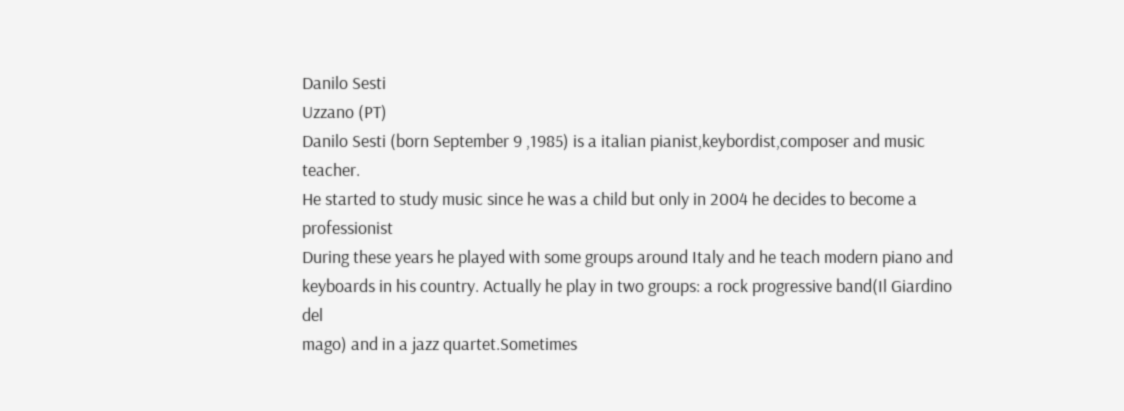Danilo Sesti
Uzzano (PT)
Danilo Sesti (born September 9 ,1985) is a italian pianist,keybordist,composer and music teacher.
He started to study music since he was a child but only in 2004 he decides to become a professionist
During these years he played with some groups around Italy and he teach modern piano and
keyboards in his country. Actually he play in two groups: a rock progressive band(Il Giardino del
mago) and in a jazz quartet.Sometimes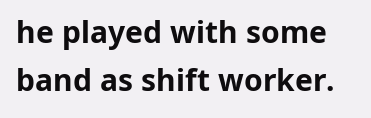he played with some band as shift worker.